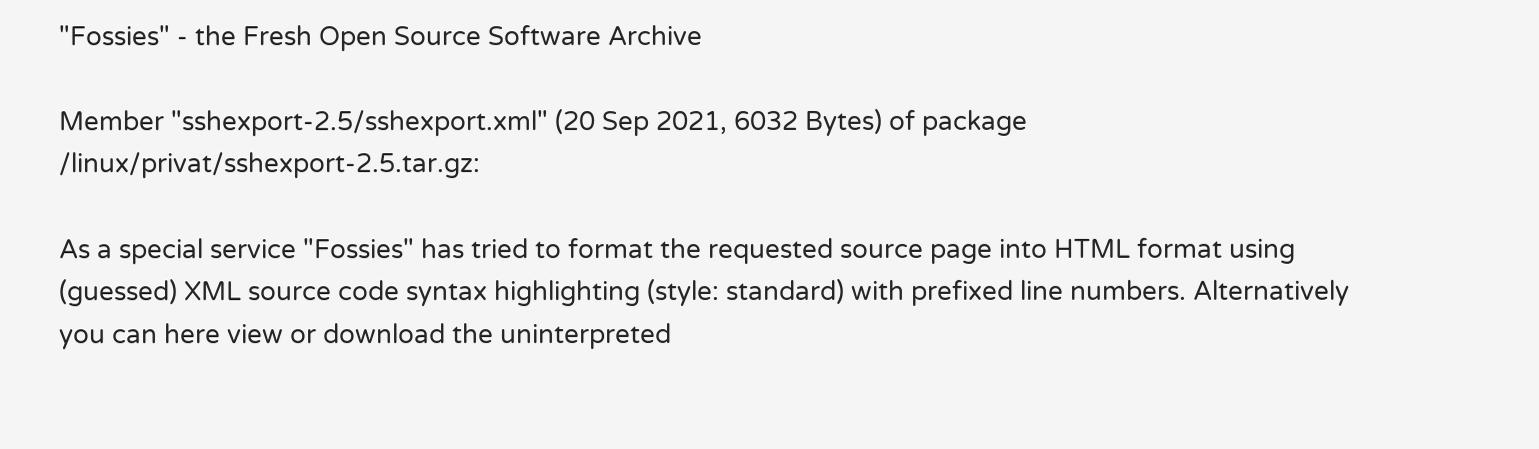"Fossies" - the Fresh Open Source Software Archive

Member "sshexport-2.5/sshexport.xml" (20 Sep 2021, 6032 Bytes) of package /linux/privat/sshexport-2.5.tar.gz:

As a special service "Fossies" has tried to format the requested source page into HTML format using (guessed) XML source code syntax highlighting (style: standard) with prefixed line numbers. Alternatively you can here view or download the uninterpreted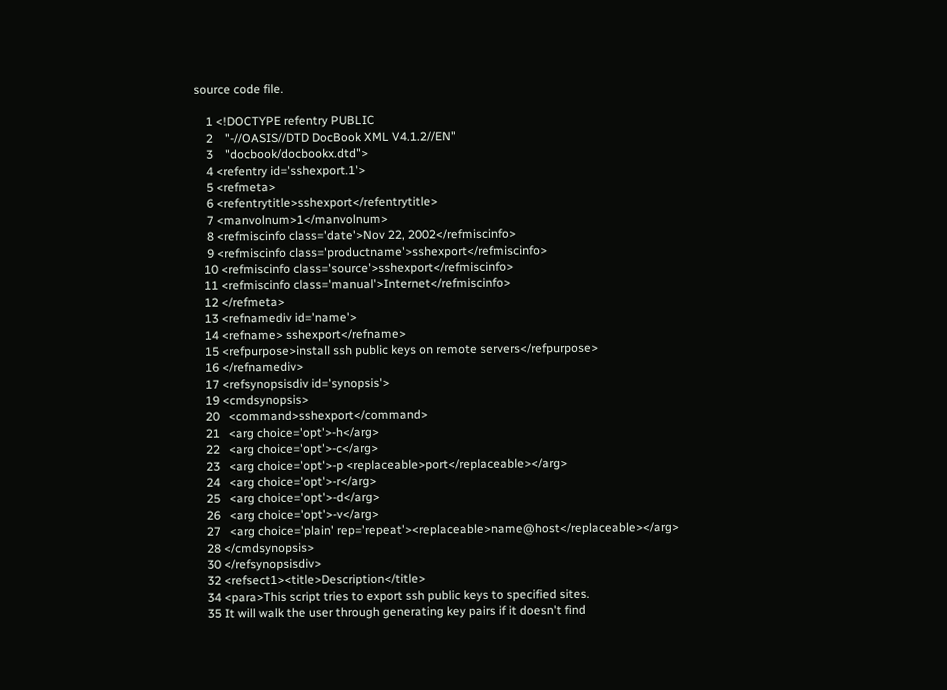source code file.

    1 <!DOCTYPE refentry PUBLIC
    2    "-//OASIS//DTD DocBook XML V4.1.2//EN"
    3    "docbook/docbookx.dtd">
    4 <refentry id='sshexport.1'>
    5 <refmeta>
    6 <refentrytitle>sshexport</refentrytitle>
    7 <manvolnum>1</manvolnum>
    8 <refmiscinfo class='date'>Nov 22, 2002</refmiscinfo>
    9 <refmiscinfo class='productname'>sshexport</refmiscinfo>
   10 <refmiscinfo class='source'>sshexport</refmiscinfo>
   11 <refmiscinfo class='manual'>Internet</refmiscinfo>
   12 </refmeta>
   13 <refnamediv id='name'>
   14 <refname> sshexport</refname>
   15 <refpurpose>install ssh public keys on remote servers</refpurpose>
   16 </refnamediv>
   17 <refsynopsisdiv id='synopsis'>
   19 <cmdsynopsis>
   20   <command>sshexport</command>
   21   <arg choice='opt'>-h</arg>
   22   <arg choice='opt'>-c</arg>
   23   <arg choice='opt'>-p <replaceable>port</replaceable></arg>
   24   <arg choice='opt'>-r</arg>
   25   <arg choice='opt'>-d</arg>
   26   <arg choice='opt'>-v</arg>
   27   <arg choice='plain' rep='repeat'><replaceable>name@host</replaceable></arg>
   28 </cmdsynopsis>
   30 </refsynopsisdiv>
   32 <refsect1><title>Description</title>
   34 <para>This script tries to export ssh public keys to specified sites.
   35 It will walk the user through generating key pairs if it doesn't find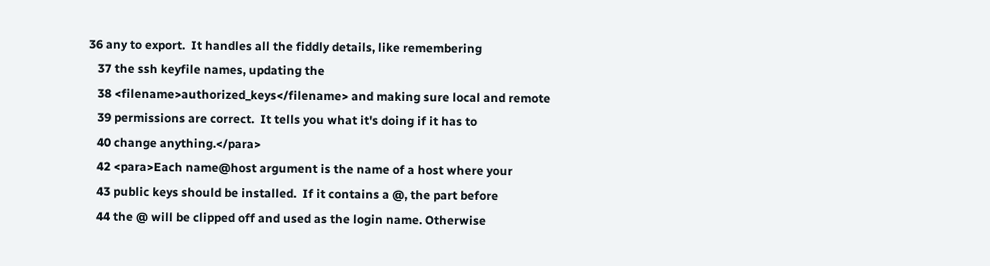36 any to export.  It handles all the fiddly details, like remembering
   37 the ssh keyfile names, updating the
   38 <filename>authorized_keys</filename> and making sure local and remote
   39 permissions are correct.  It tells you what it's doing if it has to
   40 change anything.</para>
   42 <para>Each name@host argument is the name of a host where your
   43 public keys should be installed.  If it contains a @, the part before
   44 the @ will be clipped off and used as the login name. Otherwise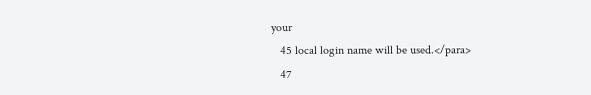your
   45 local login name will be used.</para>
   47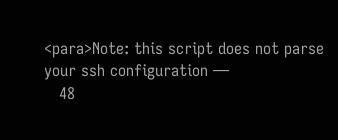<para>Note: this script does not parse your ssh configuration —
   48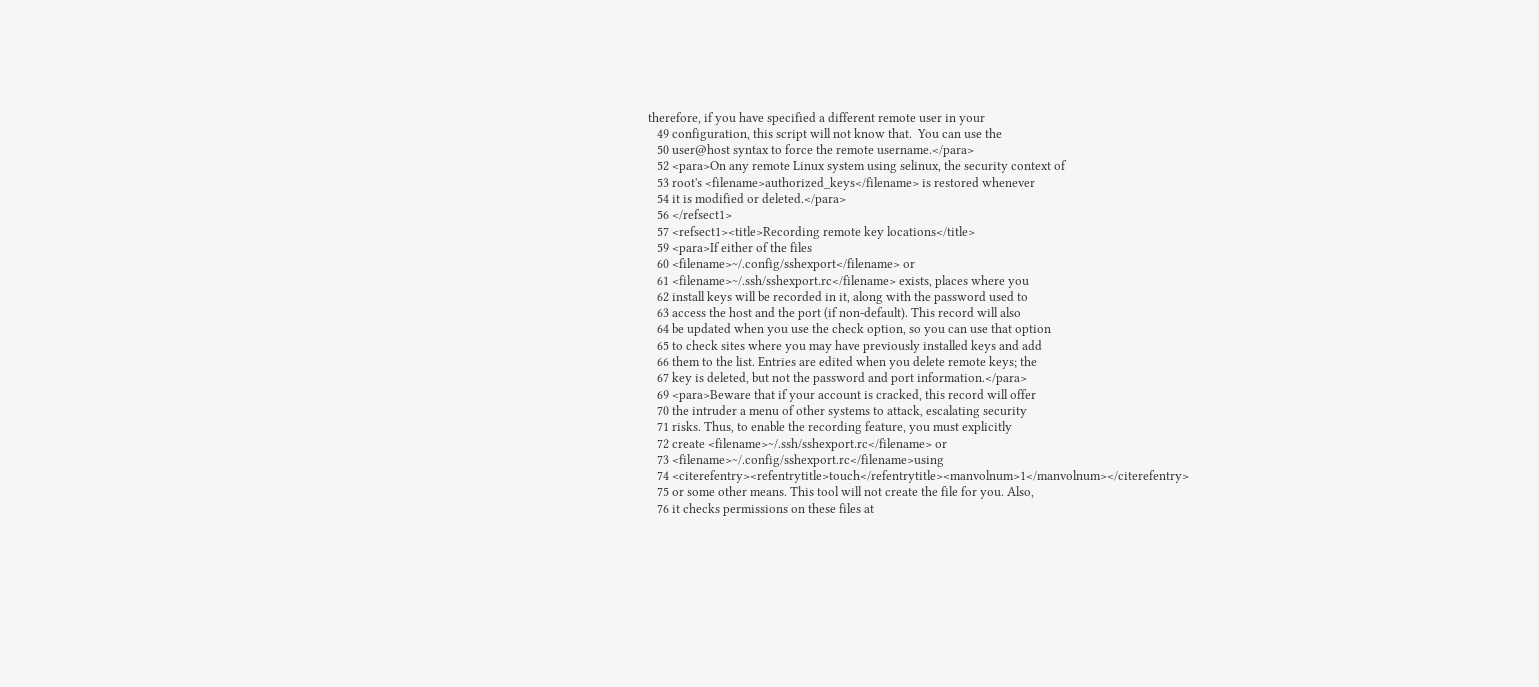therefore, if you have specified a different remote user in your
   49 configuration, this script will not know that.  You can use the
   50 user@host syntax to force the remote username.</para>
   52 <para>On any remote Linux system using selinux, the security context of
   53 root's <filename>authorized_keys</filename> is restored whenever
   54 it is modified or deleted.</para>
   56 </refsect1>
   57 <refsect1><title>Recording remote key locations</title>
   59 <para>If either of the files
   60 <filename>~/.config/sshexport</filename> or
   61 <filename>~/.ssh/sshexport.rc</filename> exists, places where you
   62 install keys will be recorded in it, along with the password used to
   63 access the host and the port (if non-default). This record will also
   64 be updated when you use the check option, so you can use that option
   65 to check sites where you may have previously installed keys and add
   66 them to the list. Entries are edited when you delete remote keys; the
   67 key is deleted, but not the password and port information.</para>
   69 <para>Beware that if your account is cracked, this record will offer
   70 the intruder a menu of other systems to attack, escalating security
   71 risks. Thus, to enable the recording feature, you must explicitly
   72 create <filename>~/.ssh/sshexport.rc</filename> or
   73 <filename>~/.config/sshexport.rc</filename>using
   74 <citerefentry><refentrytitle>touch</refentrytitle><manvolnum>1</manvolnum></citerefentry>
   75 or some other means. This tool will not create the file for you. Also,
   76 it checks permissions on these files at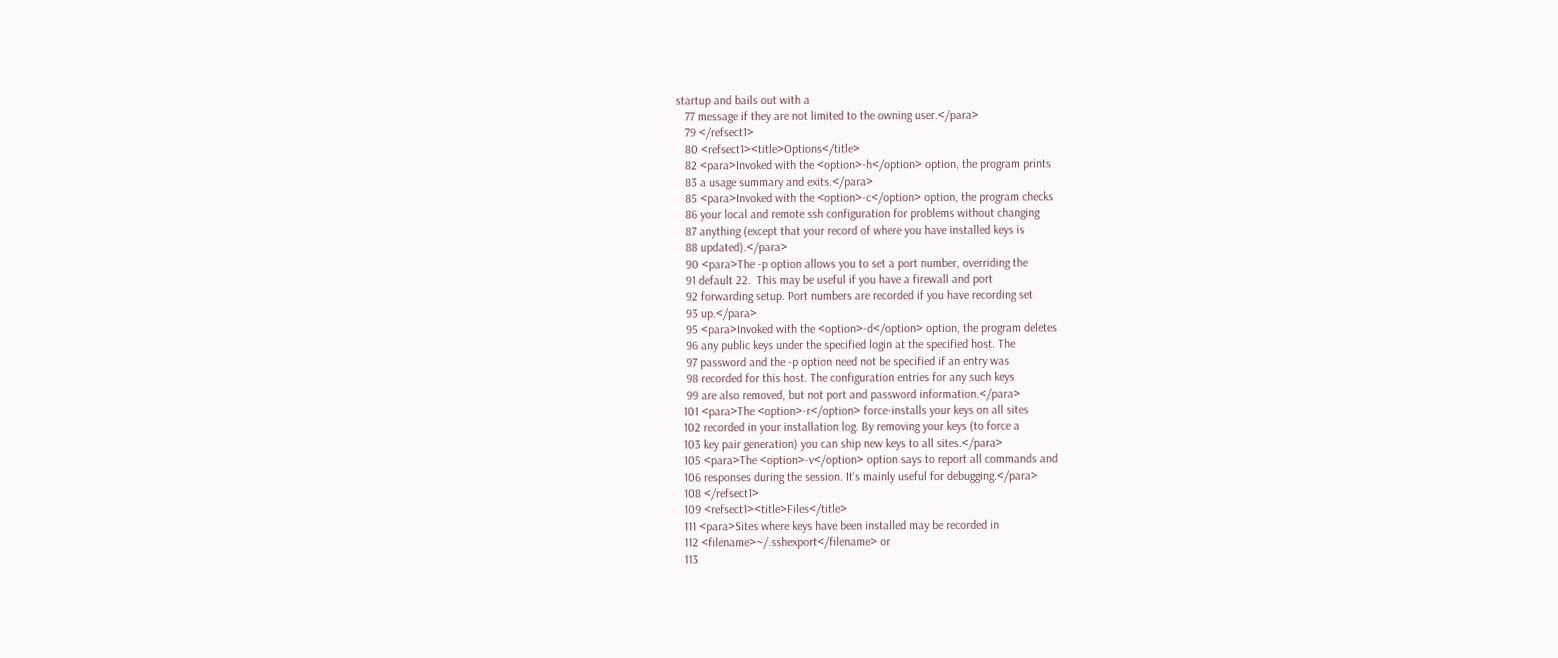startup and bails out with a
   77 message if they are not limited to the owning user.</para>
   79 </refsect1>
   80 <refsect1><title>Options</title>
   82 <para>Invoked with the <option>-h</option> option, the program prints
   83 a usage summary and exits.</para>
   85 <para>Invoked with the <option>-c</option> option, the program checks
   86 your local and remote ssh configuration for problems without changing
   87 anything (except that your record of where you have installed keys is
   88 updated).</para>
   90 <para>The -p option allows you to set a port number, overriding the
   91 default 22.  This may be useful if you have a firewall and port
   92 forwarding setup. Port numbers are recorded if you have recording set
   93 up.</para>
   95 <para>Invoked with the <option>-d</option> option, the program deletes
   96 any public keys under the specified login at the specified host. The
   97 password and the -p option need not be specified if an entry was
   98 recorded for this host. The configuration entries for any such keys
   99 are also removed, but not port and password information.</para>
  101 <para>The <option>-r</option> force-installs your keys on all sites
  102 recorded in your installation log. By removing your keys (to force a
  103 key pair generation) you can ship new keys to all sites.</para>
  105 <para>The <option>-v</option> option says to report all commands and
  106 responses during the session. It's mainly useful for debugging.</para>
  108 </refsect1>
  109 <refsect1><title>Files</title>
  111 <para>Sites where keys have been installed may be recorded in
  112 <filename>~/.sshexport</filename> or
  113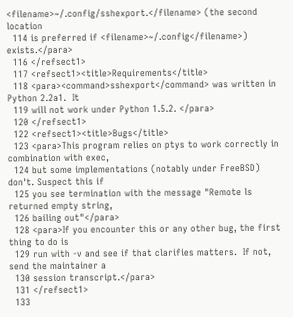<filename>~/.config/sshexport.</filename> (the second location
  114 is preferred if <filename>~/.config</filename>) exists.</para>
  116 </refsect1>
  117 <refsect1><title>Requirements</title>
  118 <para><command>sshexport</command> was written in Python 2.2a1.  It
  119 will not work under Python 1.5.2. </para>
  120 </refsect1>
  122 <refsect1><title>Bugs</title>
  123 <para>This program relies on ptys to work correctly in combination with exec,
  124 but some implementations (notably under FreeBSD) don't. Suspect this if
  125 you see termination with the message "Remote ls returned empty string,
  126 bailing out"</para>
  128 <para>If you encounter this or any other bug, the first thing to do is
  129 run with -v and see if that clarifies matters.  If not, send the maintainer a
  130 session transcript.</para>
  131 </refsect1>
  133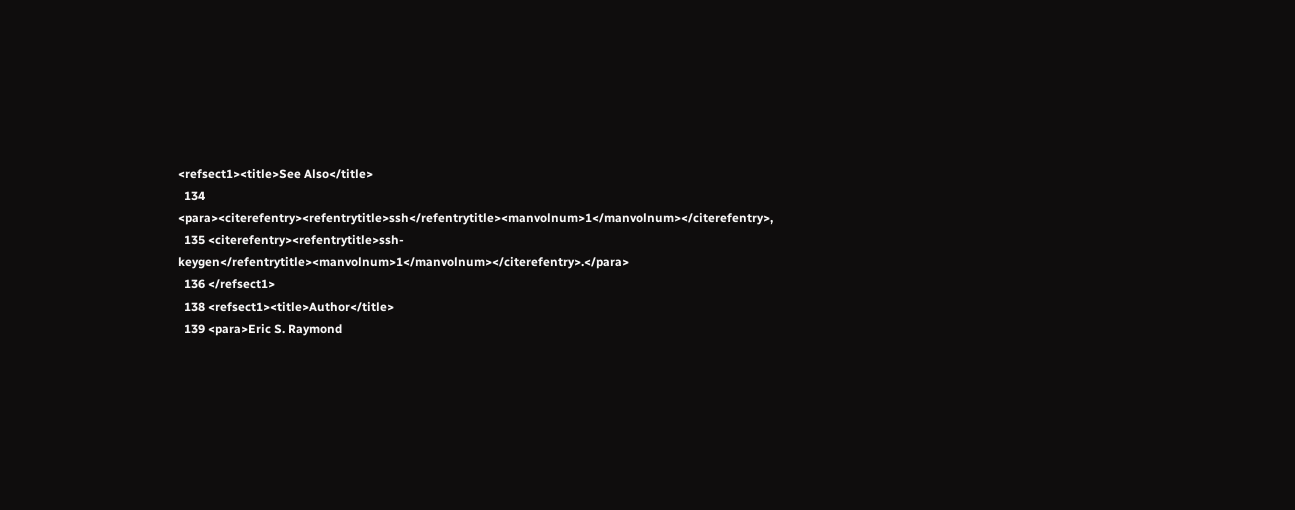<refsect1><title>See Also</title>
  134 <para><citerefentry><refentrytitle>ssh</refentrytitle><manvolnum>1</manvolnum></citerefentry>,
  135 <citerefentry><refentrytitle>ssh-keygen</refentrytitle><manvolnum>1</manvolnum></citerefentry>.</para>
  136 </refsect1>
  138 <refsect1><title>Author</title>
  139 <para>Eric S. Raymond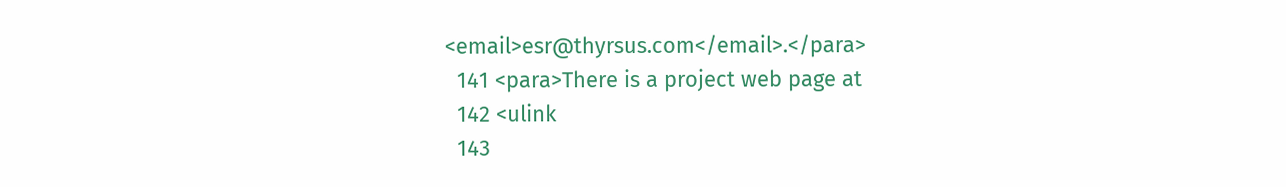<email>esr@thyrsus.com</email>.</para>
  141 <para>There is a project web page at
  142 <ulink
  143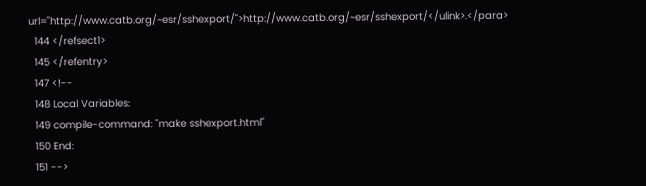url="http://www.catb.org/~esr/sshexport/">http://www.catb.org/~esr/sshexport/</ulink>.</para>
  144 </refsect1>
  145 </refentry>
  147 <!--
  148 Local Variables:
  149 compile-command: "make sshexport.html"
  150 End:
  151 -->